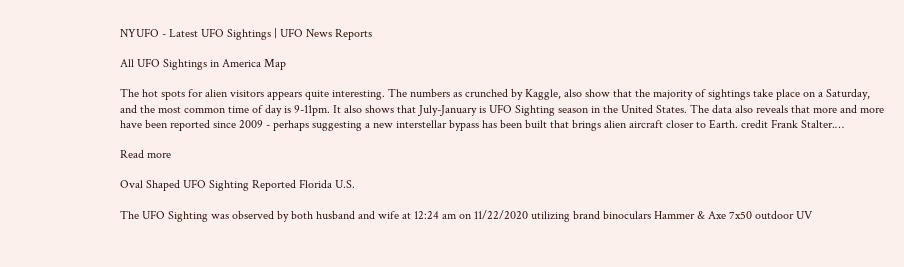NYUFO - Latest UFO Sightings | UFO News Reports

All UFO Sightings in America Map

The hot spots for alien visitors appears quite interesting. The numbers as crunched by Kaggle, also show that the majority of sightings take place on a Saturday, and the most common time of day is 9-11pm. It also shows that July-January is UFO Sighting season in the United States. The data also reveals that more and more have been reported since 2009 - perhaps suggesting a new interstellar bypass has been built that brings alien aircraft closer to Earth. credit Frank Stalter.…

Read more

Oval Shaped UFO Sighting Reported Florida U.S.

The UFO Sighting was observed by both husband and wife at 12:24 am on 11/22/2020 utilizing brand binoculars Hammer & Axe 7x50 outdoor UV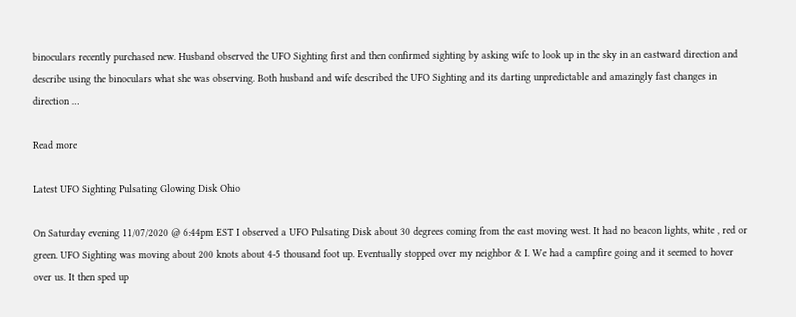binoculars recently purchased new. Husband observed the UFO Sighting first and then confirmed sighting by asking wife to look up in the sky in an eastward direction and describe using the binoculars what she was observing. Both husband and wife described the UFO Sighting and its darting unpredictable and amazingly fast changes in direction …

Read more

Latest UFO Sighting Pulsating Glowing Disk Ohio

On Saturday evening 11/07/2020 @ 6:44pm EST I observed a UFO Pulsating Disk about 30 degrees coming from the east moving west. It had no beacon lights, white , red or green. UFO Sighting was moving about 200 knots about 4-5 thousand foot up. Eventually stopped over my neighbor & I. We had a campfire going and it seemed to hover over us. It then sped up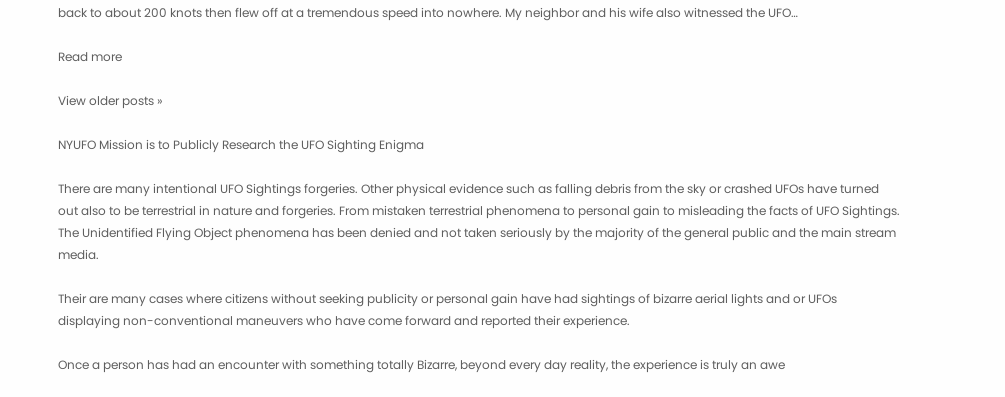back to about 200 knots then flew off at a tremendous speed into nowhere. My neighbor and his wife also witnessed the UFO…

Read more

View older posts »

NYUFO Mission is to Publicly Research the UFO Sighting Enigma

There are many intentional UFO Sightings forgeries. Other physical evidence such as falling debris from the sky or crashed UFOs have turned out also to be terrestrial in nature and forgeries. From mistaken terrestrial phenomena to personal gain to misleading the facts of UFO Sightings. The Unidentified Flying Object phenomena has been denied and not taken seriously by the majority of the general public and the main stream media.

Their are many cases where citizens without seeking publicity or personal gain have had sightings of bizarre aerial lights and or UFOs displaying non-conventional maneuvers who have come forward and reported their experience.

Once a person has had an encounter with something totally Bizarre, beyond every day reality, the experience is truly an awe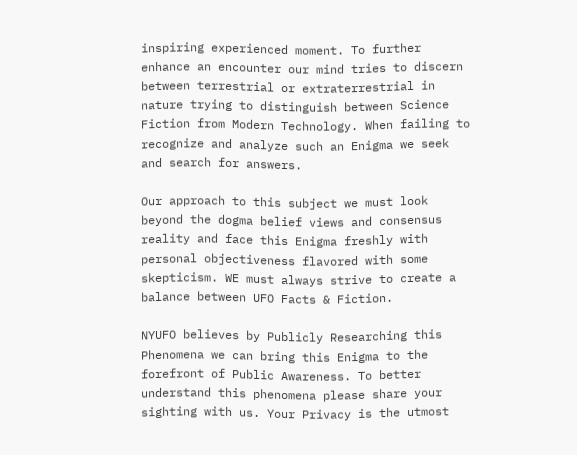inspiring experienced moment. To further enhance an encounter our mind tries to discern between terrestrial or extraterrestrial in nature trying to distinguish between Science Fiction from Modern Technology. When failing to recognize and analyze such an Enigma we seek and search for answers.

Our approach to this subject we must look beyond the dogma belief views and consensus reality and face this Enigma freshly with personal objectiveness flavored with some skepticism. WE must always strive to create a balance between UFO Facts & Fiction.

NYUFO believes by Publicly Researching this Phenomena we can bring this Enigma to the forefront of Public Awareness. To better understand this phenomena please share your sighting with us. Your Privacy is the utmost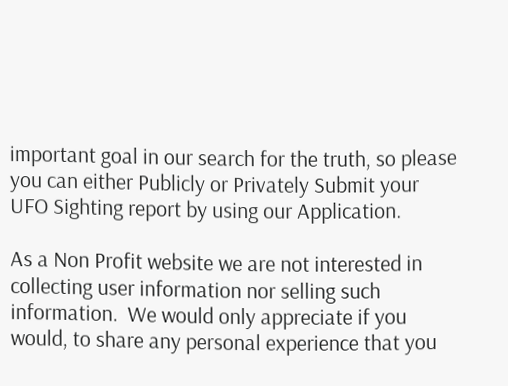important goal in our search for the truth, so please you can either Publicly or Privately Submit your UFO Sighting report by using our Application.

As a Non Profit website we are not interested in collecting user information nor selling such information.  We would only appreciate if you would, to share any personal experience that you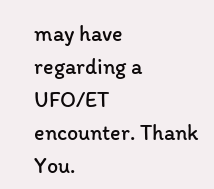may have regarding a UFO/ET encounter. Thank You.